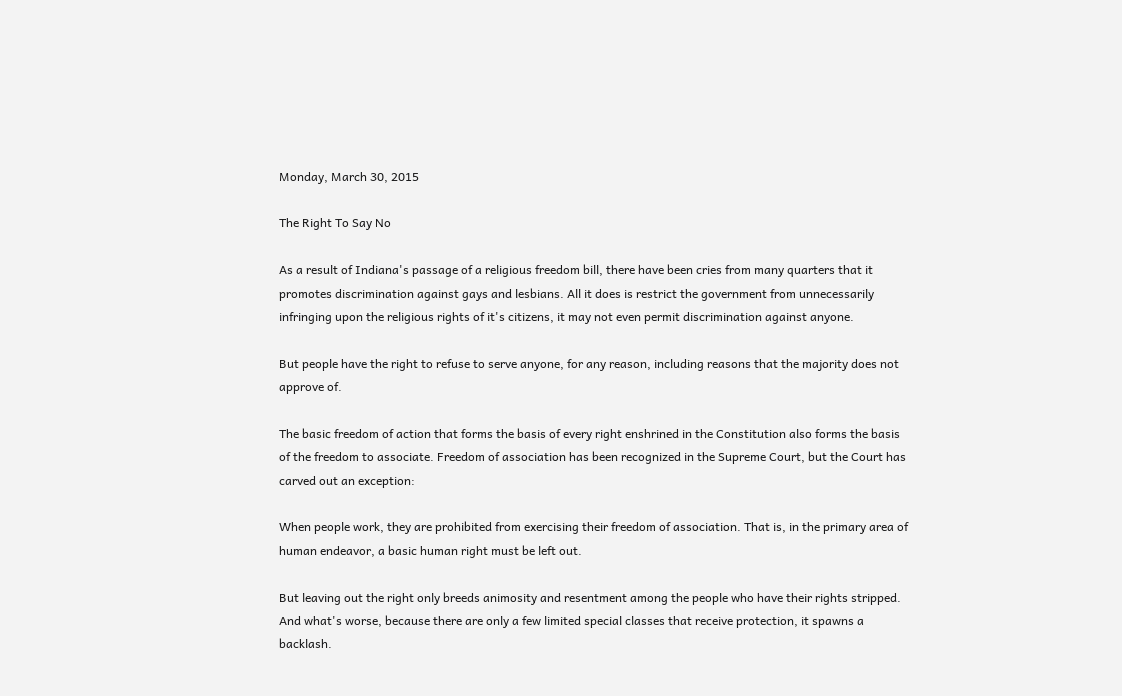Monday, March 30, 2015

The Right To Say No

As a result of Indiana's passage of a religious freedom bill, there have been cries from many quarters that it promotes discrimination against gays and lesbians. All it does is restrict the government from unnecessarily infringing upon the religious rights of it's citizens, it may not even permit discrimination against anyone.

But people have the right to refuse to serve anyone, for any reason, including reasons that the majority does not approve of.

The basic freedom of action that forms the basis of every right enshrined in the Constitution also forms the basis of the freedom to associate. Freedom of association has been recognized in the Supreme Court, but the Court has carved out an exception:

When people work, they are prohibited from exercising their freedom of association. That is, in the primary area of human endeavor, a basic human right must be left out.

But leaving out the right only breeds animosity and resentment among the people who have their rights stripped. And what's worse, because there are only a few limited special classes that receive protection, it spawns a backlash.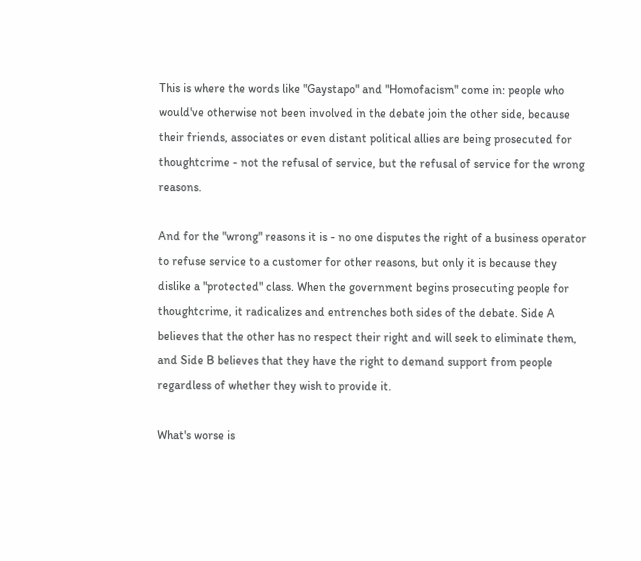This is where the words like "Gaystapo" and "Homofacism" come in: people who would've otherwise not been involved in the debate join the other side, because their friends, associates or even distant political allies are being prosecuted for thoughtcrime - not the refusal of service, but the refusal of service for the wrong reasons.

And for the "wrong" reasons it is - no one disputes the right of a business operator to refuse service to a customer for other reasons, but only it is because they dislike a "protected" class. When the government begins prosecuting people for thoughtcrime, it radicalizes and entrenches both sides of the debate. Side A believes that the other has no respect their right and will seek to eliminate them, and Side B believes that they have the right to demand support from people regardless of whether they wish to provide it.

What's worse is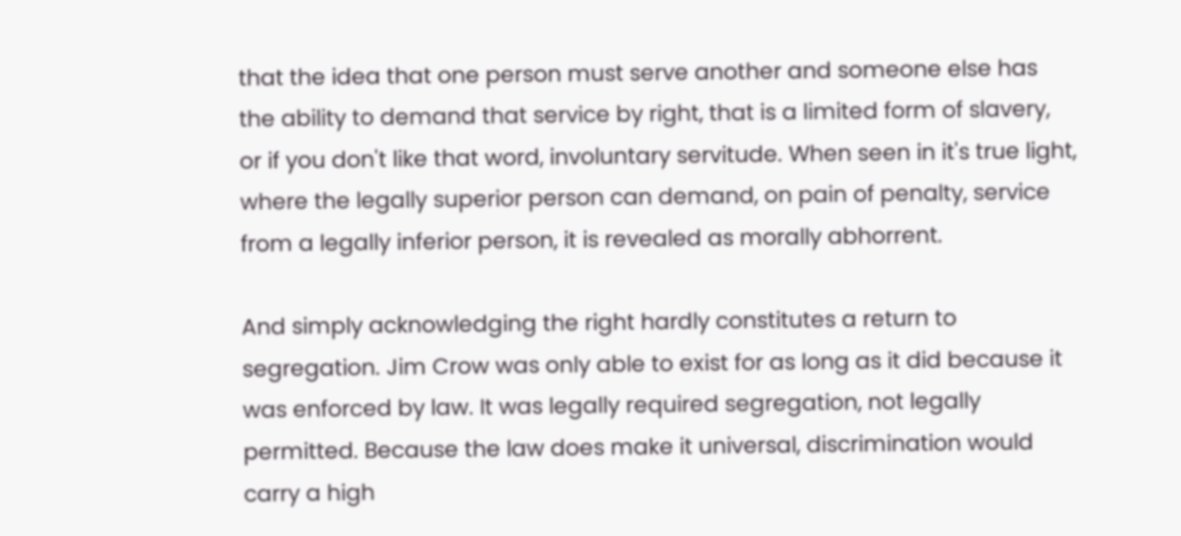that the idea that one person must serve another and someone else has the ability to demand that service by right, that is a limited form of slavery, or if you don't like that word, involuntary servitude. When seen in it's true light, where the legally superior person can demand, on pain of penalty, service from a legally inferior person, it is revealed as morally abhorrent.

And simply acknowledging the right hardly constitutes a return to segregation. Jim Crow was only able to exist for as long as it did because it was enforced by law. It was legally required segregation, not legally permitted. Because the law does make it universal, discrimination would carry a high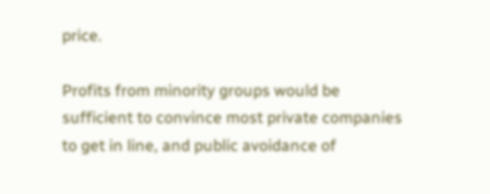price.

Profits from minority groups would be sufficient to convince most private companies to get in line, and public avoidance of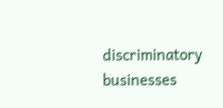discriminatory businesses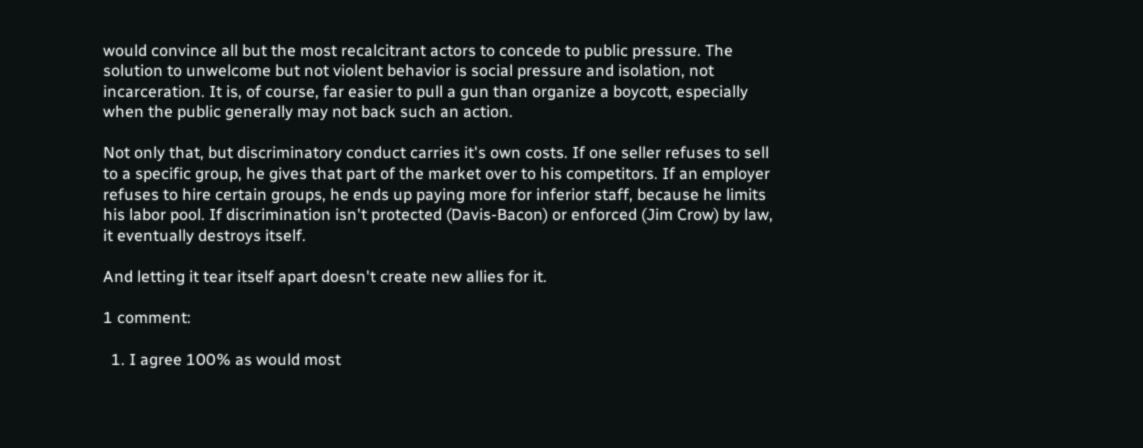would convince all but the most recalcitrant actors to concede to public pressure. The solution to unwelcome but not violent behavior is social pressure and isolation, not incarceration. It is, of course, far easier to pull a gun than organize a boycott, especially when the public generally may not back such an action.

Not only that, but discriminatory conduct carries it's own costs. If one seller refuses to sell to a specific group, he gives that part of the market over to his competitors. If an employer refuses to hire certain groups, he ends up paying more for inferior staff, because he limits his labor pool. If discrimination isn't protected (Davis-Bacon) or enforced (Jim Crow) by law, it eventually destroys itself.

And letting it tear itself apart doesn't create new allies for it.

1 comment:

  1. I agree 100% as would most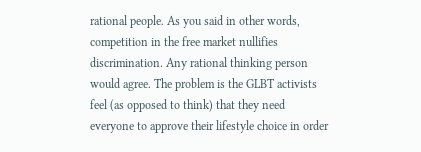rational people. As you said in other words, competition in the free market nullifies discrimination. Any rational thinking person would agree. The problem is the GLBT activists feel (as opposed to think) that they need everyone to approve their lifestyle choice in order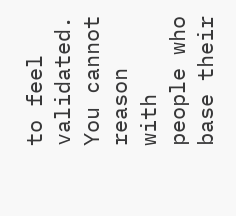to feel validated. You cannot reason with people who base their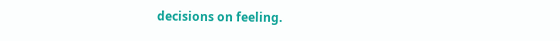decisions on feeling.